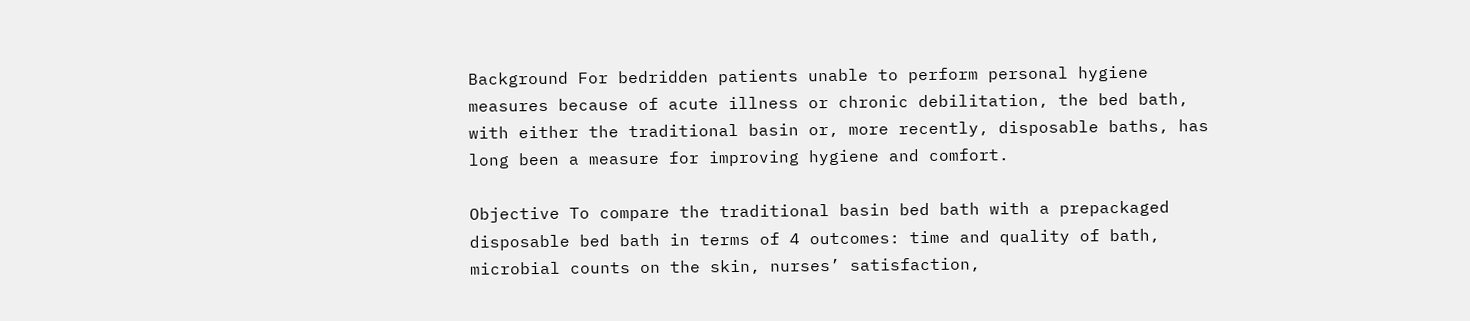Background For bedridden patients unable to perform personal hygiene measures because of acute illness or chronic debilitation, the bed bath, with either the traditional basin or, more recently, disposable baths, has long been a measure for improving hygiene and comfort.

Objective To compare the traditional basin bed bath with a prepackaged disposable bed bath in terms of 4 outcomes: time and quality of bath, microbial counts on the skin, nurses’ satisfaction,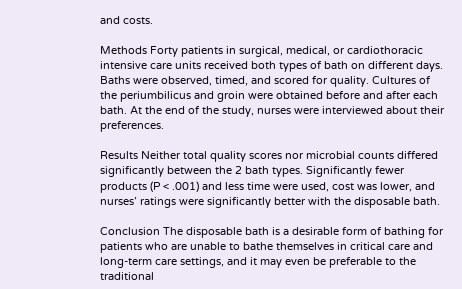and costs.

Methods Forty patients in surgical, medical, or cardiothoracic intensive care units received both types of bath on different days. Baths were observed, timed, and scored for quality. Cultures of the periumbilicus and groin were obtained before and after each bath. At the end of the study, nurses were interviewed about their preferences.

Results Neither total quality scores nor microbial counts differed significantly between the 2 bath types. Significantly fewer products (P < .001) and less time were used, cost was lower, and nurses’ ratings were significantly better with the disposable bath.

Conclusion The disposable bath is a desirable form of bathing for patients who are unable to bathe themselves in critical care and long-term care settings, and it may even be preferable to the traditional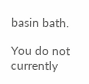basin bath.

You do not currently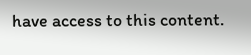have access to this content.